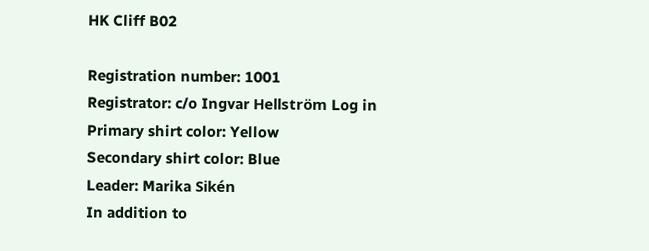HK Cliff B02

Registration number: 1001
Registrator: c/o Ingvar Hellström Log in
Primary shirt color: Yellow
Secondary shirt color: Blue
Leader: Marika Sikén
In addition to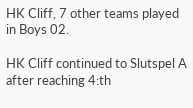HK Cliff, 7 other teams played in Boys 02.

HK Cliff continued to Slutspel A after reaching 4:th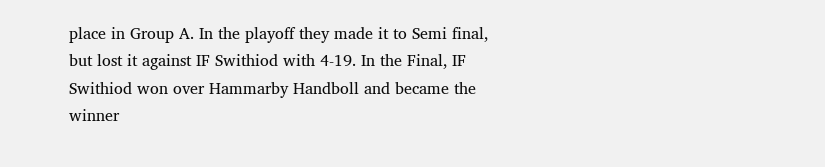place in Group A. In the playoff they made it to Semi final, but lost it against IF Swithiod with 4-19. In the Final, IF Swithiod won over Hammarby Handboll and became the winner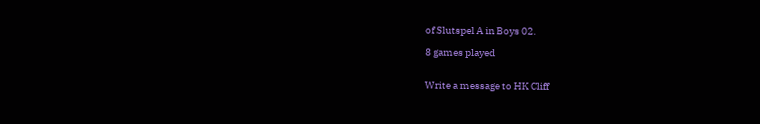of Slutspel A in Boys 02.

8 games played


Write a message to HK Cliff